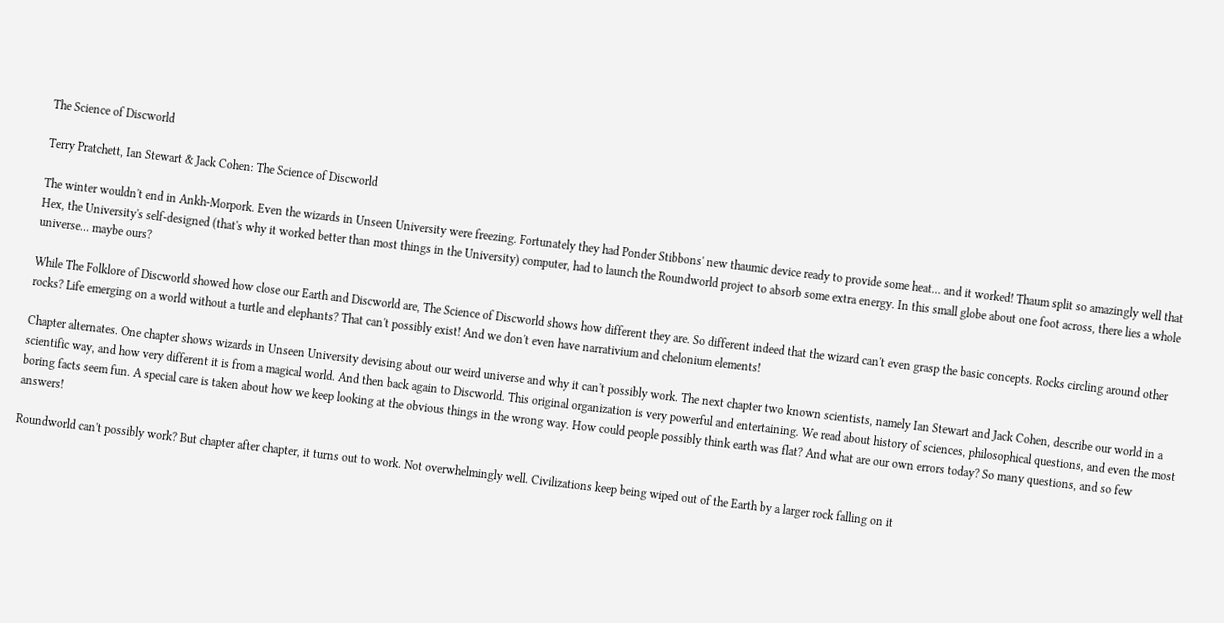The Science of Discworld

Terry Pratchett, Ian Stewart & Jack Cohen: The Science of Discworld

The winter wouldn't end in Ankh-Morpork. Even the wizards in Unseen University were freezing. Fortunately they had Ponder Stibbons' new thaumic device ready to provide some heat… and it worked! Thaum split so amazingly well that Hex, the University's self-designed (that's why it worked better than most things in the University) computer, had to launch the Roundworld project to absorb some extra energy. In this small globe about one foot across, there lies a whole universe… maybe ours?

While The Folklore of Discworld showed how close our Earth and Discworld are, The Science of Discworld shows how different they are. So different indeed that the wizard can't even grasp the basic concepts. Rocks circling around other rocks? Life emerging on a world without a turtle and elephants? That can't possibly exist! And we don't even have narrativium and chelonium elements!

Chapter alternates. One chapter shows wizards in Unseen University devising about our weird universe and why it can't possibly work. The next chapter two known scientists, namely Ian Stewart and Jack Cohen, describe our world in a scientific way, and how very different it is from a magical world. And then back again to Discworld. This original organization is very powerful and entertaining. We read about history of sciences, philosophical questions, and even the most boring facts seem fun. A special care is taken about how we keep looking at the obvious things in the wrong way. How could people possibly think earth was flat? And what are our own errors today? So many questions, and so few answers!

Roundworld can't possibly work? But chapter after chapter, it turns out to work. Not overwhelmingly well. Civilizations keep being wiped out of the Earth by a larger rock falling on it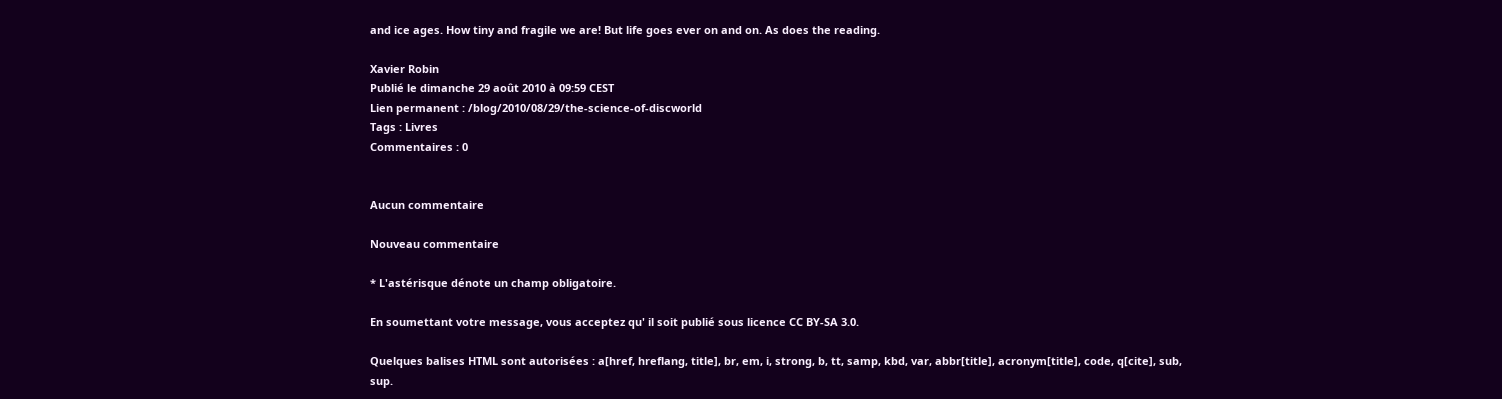and ice ages. How tiny and fragile we are! But life goes ever on and on. As does the reading.

Xavier Robin
Publié le dimanche 29 août 2010 à 09:59 CEST
Lien permanent : /blog/2010/08/29/the-science-of-discworld
Tags : Livres
Commentaires : 0


Aucun commentaire

Nouveau commentaire

* L'astérisque dénote un champ obligatoire.

En soumettant votre message, vous acceptez qu' il soit publié sous licence CC BY-SA 3.0.

Quelques balises HTML sont autorisées : a[href, hreflang, title], br, em, i, strong, b, tt, samp, kbd, var, abbr[title], acronym[title], code, q[cite], sub, sup.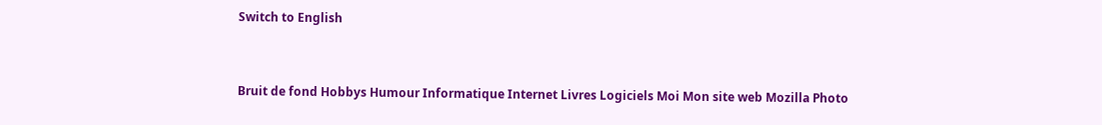Switch to English



Bruit de fond Hobbys Humour Informatique Internet Livres Logiciels Moi Mon site web Mozilla Photo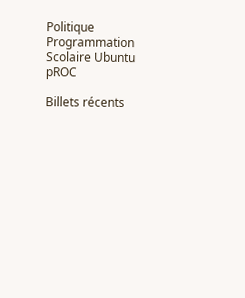Politique Programmation Scolaire Ubuntu pROC

Billets récents